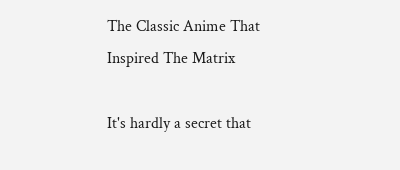The Classic Anime That Inspired The Matrix

It's hardly a secret that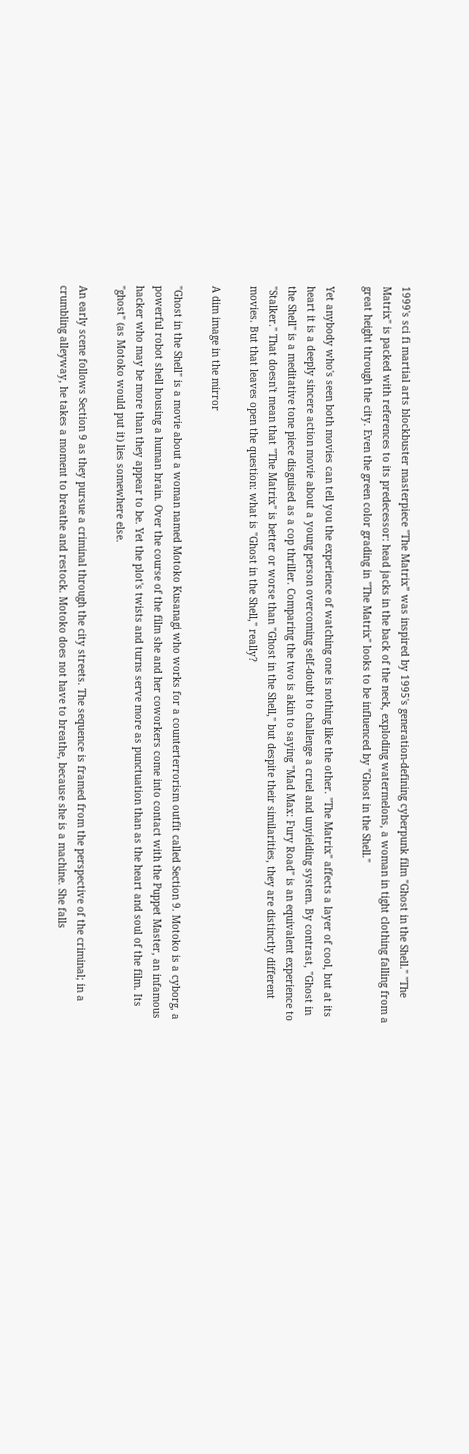1999's sci fi martial arts blockbuster masterpiece "The Matrix” was inspired by 1995's generation-defining cyberpunk film "Ghost in the Shell." "The Matrix" is packed with references to its predecessor: head jacks in the back of the neck, exploding watermelons, a woman in tight clothing falling from a great height through the city. Even the green color grading in "The Matrix" looks to be influenced by "Ghost in the Shell."

Yet anybody who's seen both movies can tell you the experience of watching one is nothing like the other. "The Matrix" affects a layer of cool, but at its heart it is a deeply sincere action movie about a young person overcoming self-doubt to challenge a cruel and unyielding system. By contrast, "Ghost in the Shell" is a meditative tone piece disguised as a cop thriller. Comparing the two is akin to saying "Mad Max: Fury Road" is an equivalent experience to "Stalker." That doesn't mean that "The Matrix" is better or worse than "Ghost in the Shell," but despite their similarities, they are distinctly different movies. But that leaves open the question: what is "Ghost in the Shell," really?

A dim image in the mirror

"Ghost in the Shell" is a movie about a woman named Motoko Kusanagi who works for a counterterrorism outfit called Section 9. Motoko is a cyborg, a powerful robot shell housing a human brain. Over the course of the film she and her coworkers come into contact with the Puppet Master, an infamous hacker who may be more than they appear to be. Yet the plot's twists and turns serve more as punctuation than as the heart and soul of the film. Its "ghost" (as Motoko would put it) lies somewhere else.

An early scene follows Section 9 as they pursue a criminal through the city streets. The sequence is framed from the perspective of the criminal; in a crumbling alleyway, he takes a moment to breathe and restock. Motoko does not have to breathe, because she is a machine. She falls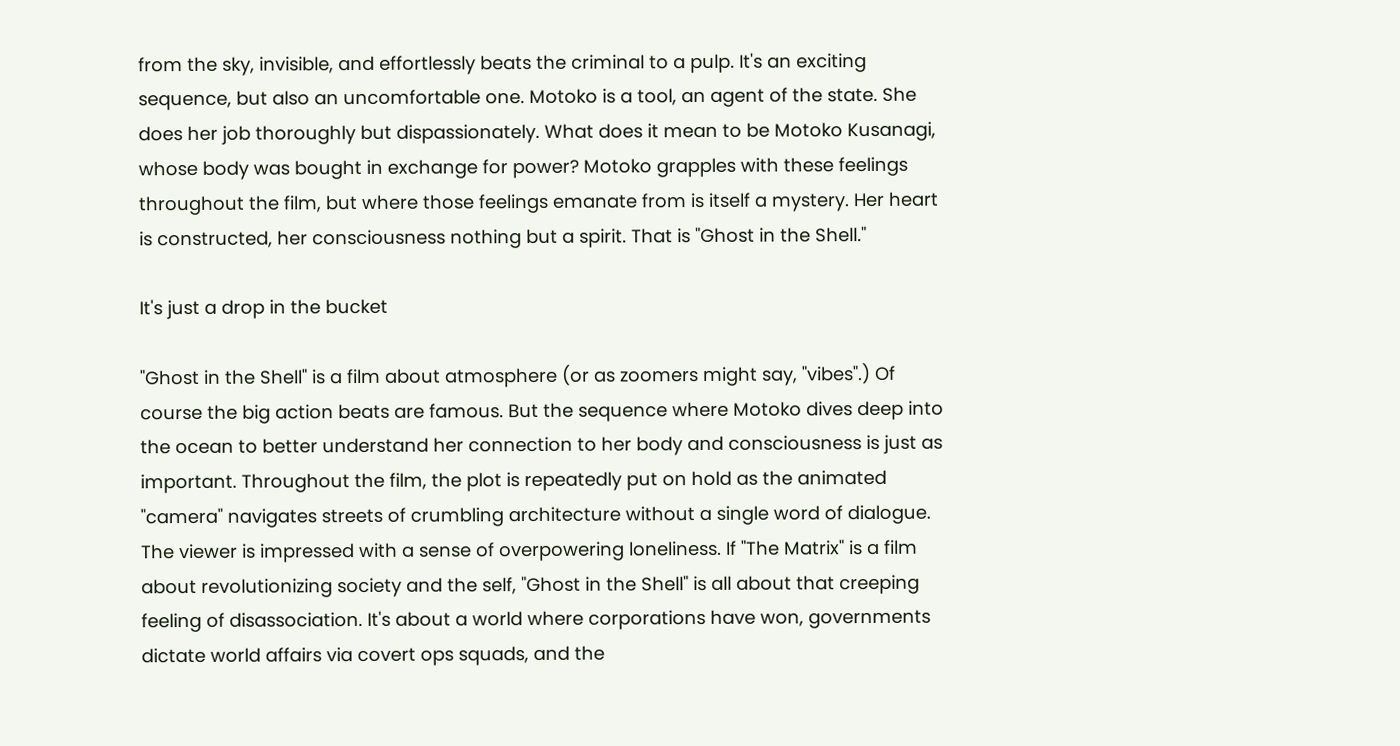from the sky, invisible, and effortlessly beats the criminal to a pulp. It's an exciting sequence, but also an uncomfortable one. Motoko is a tool, an agent of the state. She does her job thoroughly but dispassionately. What does it mean to be Motoko Kusanagi, whose body was bought in exchange for power? Motoko grapples with these feelings throughout the film, but where those feelings emanate from is itself a mystery. Her heart is constructed, her consciousness nothing but a spirit. That is "Ghost in the Shell."

It's just a drop in the bucket

"Ghost in the Shell" is a film about atmosphere (or as zoomers might say, "vibes".) Of course the big action beats are famous. But the sequence where Motoko dives deep into the ocean to better understand her connection to her body and consciousness is just as important. Throughout the film, the plot is repeatedly put on hold as the animated "camera" navigates streets of crumbling architecture without a single word of dialogue. The viewer is impressed with a sense of overpowering loneliness. If "The Matrix" is a film about revolutionizing society and the self, "Ghost in the Shell" is all about that creeping feeling of disassociation. It's about a world where corporations have won, governments dictate world affairs via covert ops squads, and the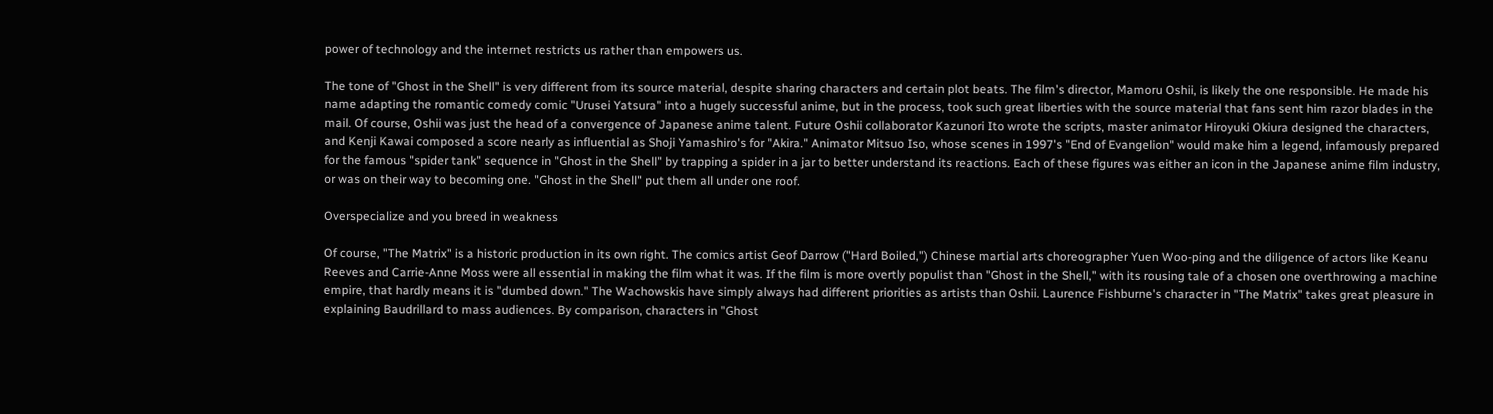power of technology and the internet restricts us rather than empowers us.

The tone of "Ghost in the Shell" is very different from its source material, despite sharing characters and certain plot beats. The film's director, Mamoru Oshii, is likely the one responsible. He made his name adapting the romantic comedy comic "Urusei Yatsura" into a hugely successful anime, but in the process, took such great liberties with the source material that fans sent him razor blades in the mail. Of course, Oshii was just the head of a convergence of Japanese anime talent. Future Oshii collaborator Kazunori Ito wrote the scripts, master animator Hiroyuki Okiura designed the characters, and Kenji Kawai composed a score nearly as influential as Shoji Yamashiro's for "Akira." Animator Mitsuo Iso, whose scenes in 1997's "End of Evangelion" would make him a legend, infamously prepared for the famous "spider tank" sequence in "Ghost in the Shell" by trapping a spider in a jar to better understand its reactions. Each of these figures was either an icon in the Japanese anime film industry, or was on their way to becoming one. "Ghost in the Shell" put them all under one roof.

Overspecialize and you breed in weakness

Of course, "The Matrix" is a historic production in its own right. The comics artist Geof Darrow ("Hard Boiled,") Chinese martial arts choreographer Yuen Woo-ping and the diligence of actors like Keanu Reeves and Carrie-Anne Moss were all essential in making the film what it was. If the film is more overtly populist than "Ghost in the Shell," with its rousing tale of a chosen one overthrowing a machine empire, that hardly means it is "dumbed down." The Wachowskis have simply always had different priorities as artists than Oshii. Laurence Fishburne's character in "The Matrix" takes great pleasure in explaining Baudrillard to mass audiences. By comparison, characters in "Ghost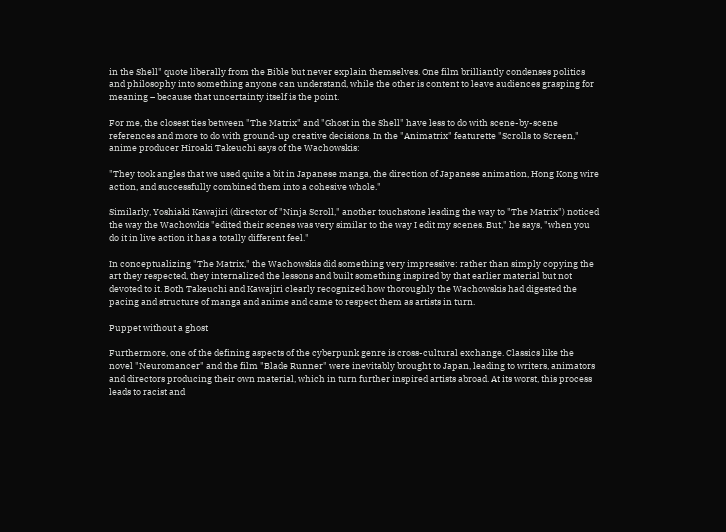in the Shell" quote liberally from the Bible but never explain themselves. One film brilliantly condenses politics and philosophy into something anyone can understand, while the other is content to leave audiences grasping for meaning – because that uncertainty itself is the point.

For me, the closest ties between "The Matrix" and "Ghost in the Shell" have less to do with scene-by-scene references and more to do with ground-up creative decisions. In the "Animatrix" featurette "Scrolls to Screen," anime producer Hiroaki Takeuchi says of the Wachowskis:

"They took angles that we used quite a bit in Japanese manga, the direction of Japanese animation, Hong Kong wire action, and successfully combined them into a cohesive whole."

Similarly, Yoshiaki Kawajiri (director of "Ninja Scroll," another touchstone leading the way to "The Matrix") noticed the way the Wachowkis "edited their scenes was very similar to the way I edit my scenes. But," he says, "when you do it in live action it has a totally different feel."

In conceptualizing "The Matrix," the Wachowskis did something very impressive: rather than simply copying the art they respected, they internalized the lessons and built something inspired by that earlier material but not devoted to it. Both Takeuchi and Kawajiri clearly recognized how thoroughly the Wachowskis had digested the pacing and structure of manga and anime and came to respect them as artists in turn.

Puppet without a ghost

Furthermore, one of the defining aspects of the cyberpunk genre is cross-cultural exchange. Classics like the novel "Neuromancer" and the film "Blade Runner" were inevitably brought to Japan, leading to writers, animators and directors producing their own material, which in turn further inspired artists abroad. At its worst, this process leads to racist and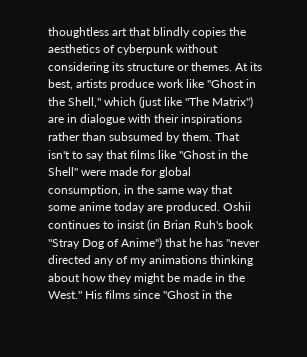thoughtless art that blindly copies the aesthetics of cyberpunk without considering its structure or themes. At its best, artists produce work like "Ghost in the Shell," which (just like "The Matrix") are in dialogue with their inspirations rather than subsumed by them. That isn't to say that films like "Ghost in the Shell" were made for global consumption, in the same way that some anime today are produced. Oshii continues to insist (in Brian Ruh's book "Stray Dog of Anime") that he has "never directed any of my animations thinking about how they might be made in the West." His films since "Ghost in the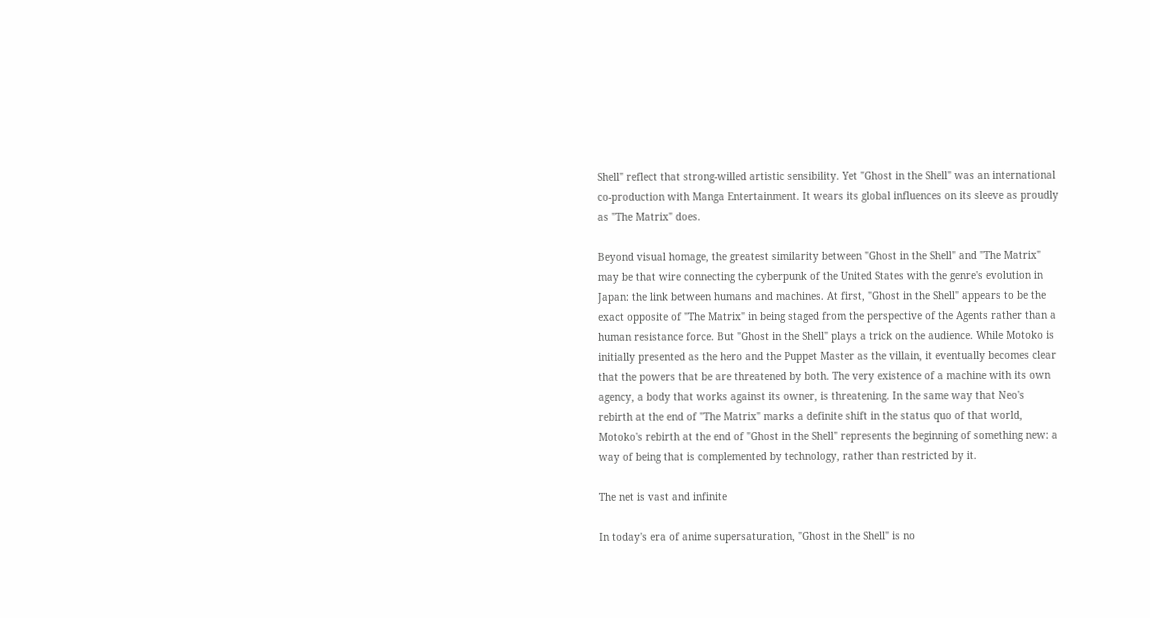Shell" reflect that strong-willed artistic sensibility. Yet "Ghost in the Shell" was an international co-production with Manga Entertainment. It wears its global influences on its sleeve as proudly as "The Matrix" does.

Beyond visual homage, the greatest similarity between "Ghost in the Shell" and "The Matrix" may be that wire connecting the cyberpunk of the United States with the genre's evolution in Japan: the link between humans and machines. At first, "Ghost in the Shell" appears to be the exact opposite of "The Matrix" in being staged from the perspective of the Agents rather than a human resistance force. But "Ghost in the Shell" plays a trick on the audience. While Motoko is initially presented as the hero and the Puppet Master as the villain, it eventually becomes clear that the powers that be are threatened by both. The very existence of a machine with its own agency, a body that works against its owner, is threatening. In the same way that Neo's rebirth at the end of "The Matrix" marks a definite shift in the status quo of that world, Motoko's rebirth at the end of "Ghost in the Shell" represents the beginning of something new: a way of being that is complemented by technology, rather than restricted by it.

The net is vast and infinite

In today's era of anime supersaturation, "Ghost in the Shell" is no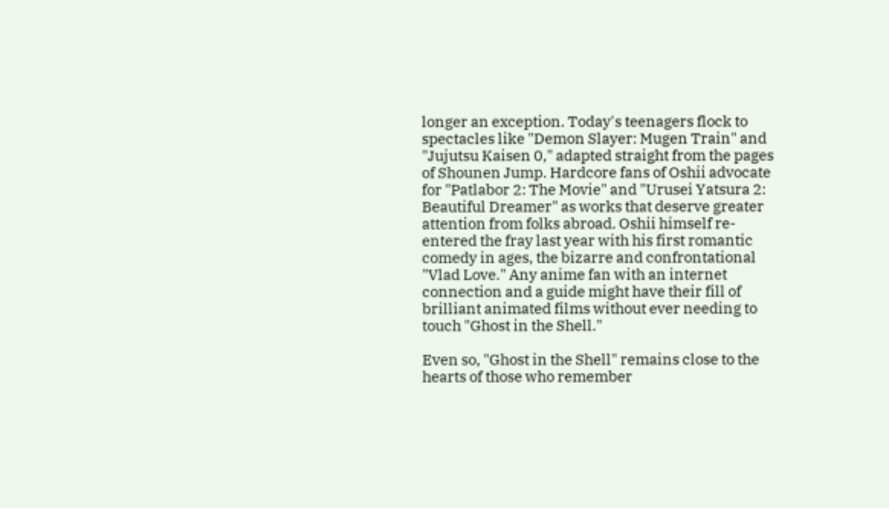longer an exception. Today's teenagers flock to spectacles like "Demon Slayer: Mugen Train" and "Jujutsu Kaisen 0," adapted straight from the pages of Shounen Jump. Hardcore fans of Oshii advocate for "Patlabor 2: The Movie" and "Urusei Yatsura 2: Beautiful Dreamer" as works that deserve greater attention from folks abroad. Oshii himself re-entered the fray last year with his first romantic comedy in ages, the bizarre and confrontational "Vlad Love." Any anime fan with an internet connection and a guide might have their fill of brilliant animated films without ever needing to touch "Ghost in the Shell."

Even so, "Ghost in the Shell" remains close to the hearts of those who remember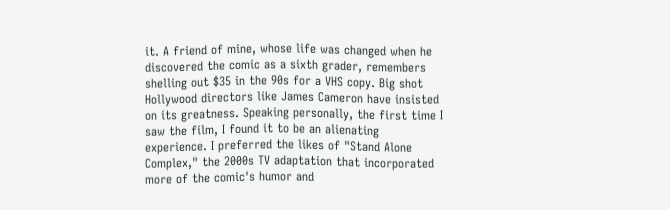it. A friend of mine, whose life was changed when he discovered the comic as a sixth grader, remembers shelling out $35 in the 90s for a VHS copy. Big shot Hollywood directors like James Cameron have insisted on its greatness. Speaking personally, the first time I saw the film, I found it to be an alienating experience. I preferred the likes of "Stand Alone Complex," the 2000s TV adaptation that incorporated more of the comic's humor and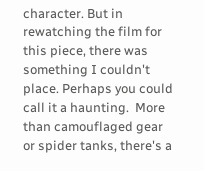character. But in rewatching the film for this piece, there was something I couldn't place. Perhaps you could call it a haunting.  More than camouflaged gear or spider tanks, there's a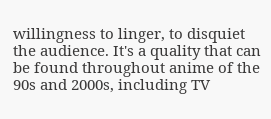willingness to linger, to disquiet the audience. It's a quality that can be found throughout anime of the 90s and 2000s, including TV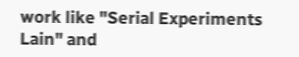work like "Serial Experiments Lain" and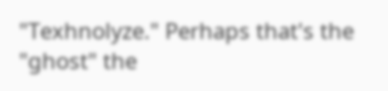"Texhnolyze." Perhaps that's the "ghost" the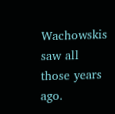Wachowskis saw all those years ago.